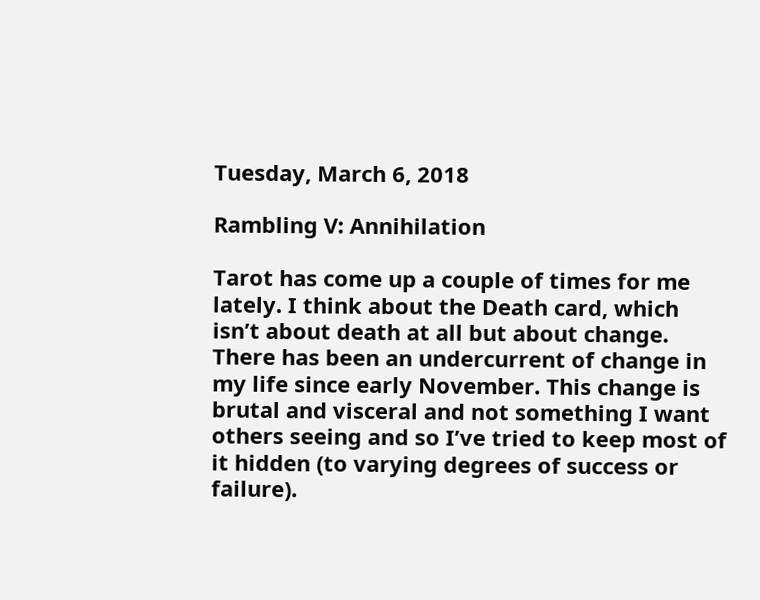Tuesday, March 6, 2018

Rambling V: Annihilation

Tarot has come up a couple of times for me lately. I think about the Death card, which isn’t about death at all but about change. There has been an undercurrent of change in my life since early November. This change is brutal and visceral and not something I want others seeing and so I’ve tried to keep most of it hidden (to varying degrees of success or failure).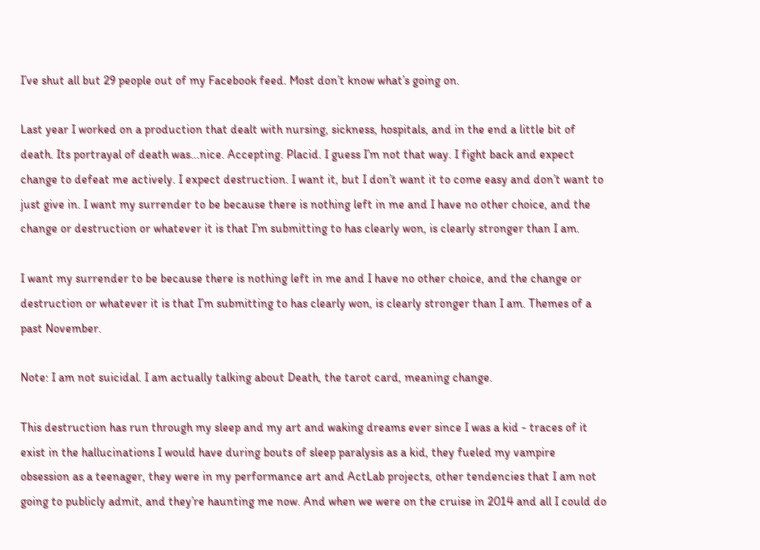I’ve shut all but 29 people out of my Facebook feed. Most don’t know what’s going on.

Last year I worked on a production that dealt with nursing, sickness, hospitals, and in the end a little bit of death. Its portrayal of death was...nice. Accepting. Placid. I guess I’m not that way. I fight back and expect change to defeat me actively. I expect destruction. I want it, but I don’t want it to come easy and don’t want to just give in. I want my surrender to be because there is nothing left in me and I have no other choice, and the change or destruction or whatever it is that I’m submitting to has clearly won, is clearly stronger than I am.

I want my surrender to be because there is nothing left in me and I have no other choice, and the change or destruction or whatever it is that I’m submitting to has clearly won, is clearly stronger than I am. Themes of a past November.

Note: I am not suicidal. I am actually talking about Death, the tarot card, meaning change.

This destruction has run through my sleep and my art and waking dreams ever since I was a kid - traces of it exist in the hallucinations I would have during bouts of sleep paralysis as a kid, they fueled my vampire obsession as a teenager, they were in my performance art and ActLab projects, other tendencies that I am not going to publicly admit, and they’re haunting me now. And when we were on the cruise in 2014 and all I could do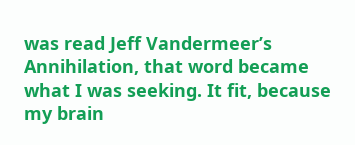was read Jeff Vandermeer’s Annihilation, that word became what I was seeking. It fit, because my brain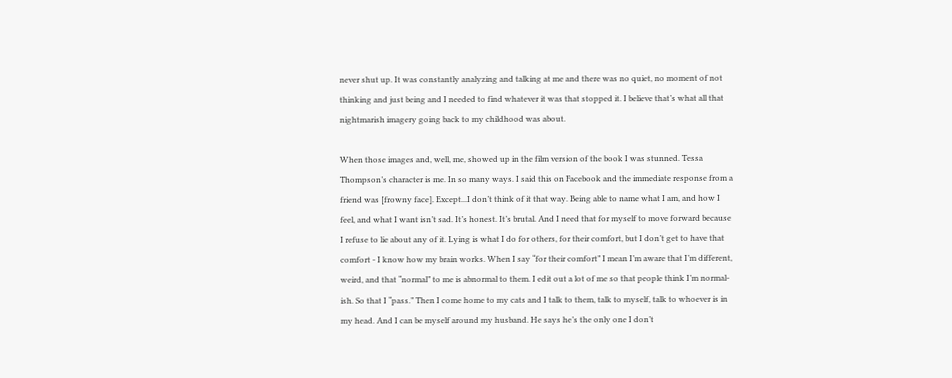never shut up. It was constantly analyzing and talking at me and there was no quiet, no moment of not thinking and just being and I needed to find whatever it was that stopped it. I believe that’s what all that nightmarish imagery going back to my childhood was about.

When those images and, well, me, showed up in the film version of the book I was stunned. Tessa Thompson’s character is me. In so many ways. I said this on Facebook and the immediate response from a friend was [frowny face]. Except...I don’t think of it that way. Being able to name what I am, and how I feel, and what I want isn’t sad. It’s honest. It’s brutal. And I need that for myself to move forward because I refuse to lie about any of it. Lying is what I do for others, for their comfort, but I don’t get to have that comfort - I know how my brain works. When I say “for their comfort” I mean I’m aware that I’m different, weird, and that “normal” to me is abnormal to them. I edit out a lot of me so that people think I’m normal-ish. So that I “pass.” Then I come home to my cats and I talk to them, talk to myself, talk to whoever is in my head. And I can be myself around my husband. He says he’s the only one I don’t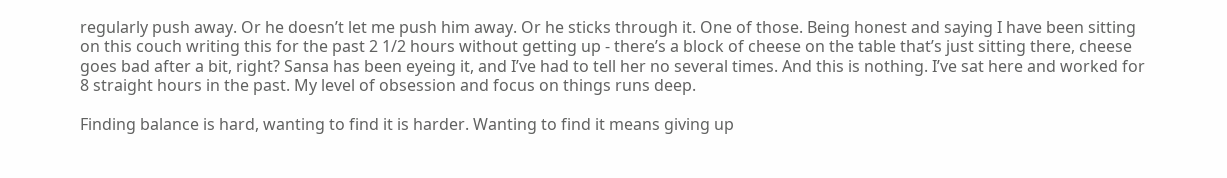regularly push away. Or he doesn’t let me push him away. Or he sticks through it. One of those. Being honest and saying I have been sitting on this couch writing this for the past 2 1/2 hours without getting up - there’s a block of cheese on the table that’s just sitting there, cheese goes bad after a bit, right? Sansa has been eyeing it, and I’ve had to tell her no several times. And this is nothing. I’ve sat here and worked for 8 straight hours in the past. My level of obsession and focus on things runs deep.

Finding balance is hard, wanting to find it is harder. Wanting to find it means giving up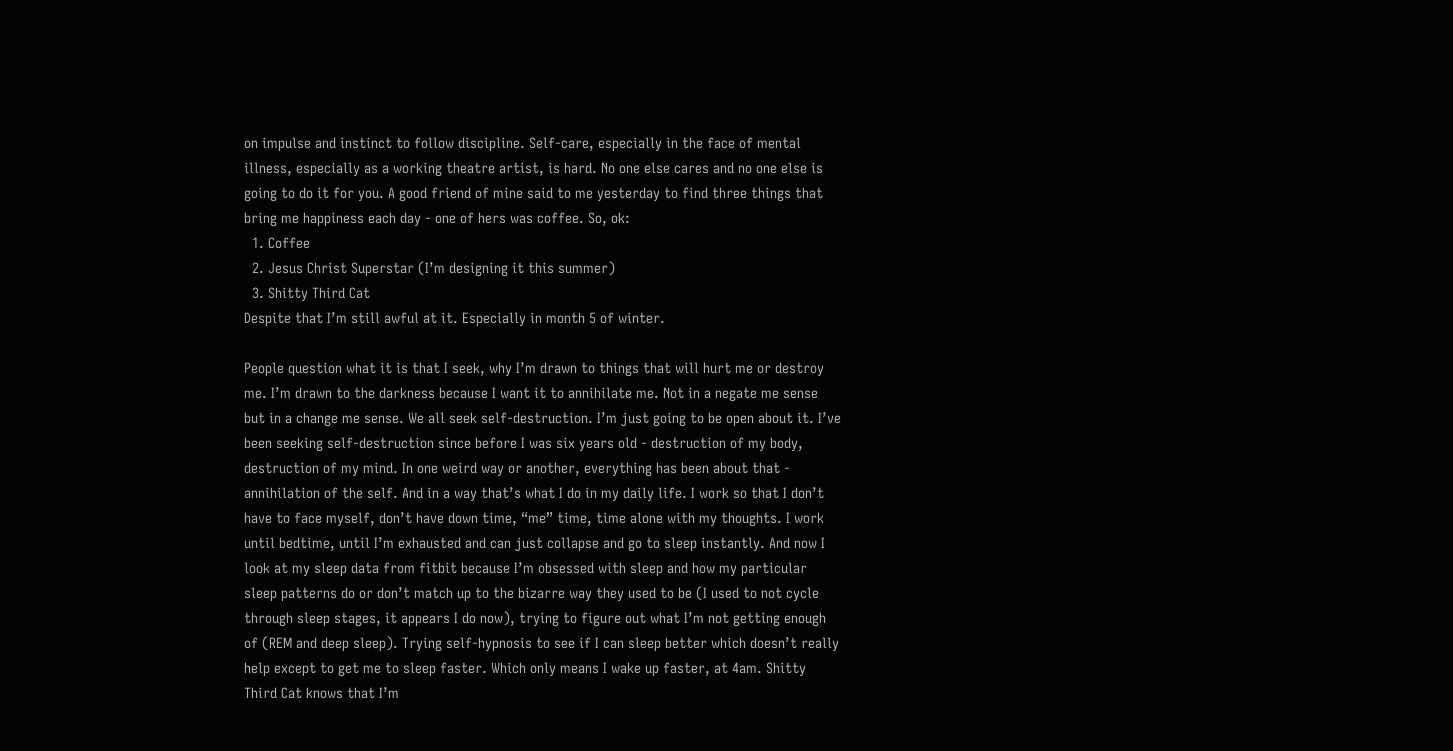on impulse and instinct to follow discipline. Self-care, especially in the face of mental illness, especially as a working theatre artist, is hard. No one else cares and no one else is going to do it for you. A good friend of mine said to me yesterday to find three things that bring me happiness each day - one of hers was coffee. So, ok:
  1. Coffee
  2. Jesus Christ Superstar (I’m designing it this summer)
  3. Shitty Third Cat
Despite that I’m still awful at it. Especially in month 5 of winter.

People question what it is that I seek, why I’m drawn to things that will hurt me or destroy me. I’m drawn to the darkness because I want it to annihilate me. Not in a negate me sense but in a change me sense. We all seek self-destruction. I’m just going to be open about it. I’ve been seeking self-destruction since before I was six years old - destruction of my body, destruction of my mind. In one weird way or another, everything has been about that - annihilation of the self. And in a way that’s what I do in my daily life. I work so that I don’t have to face myself, don’t have down time, “me” time, time alone with my thoughts. I work until bedtime, until I’m exhausted and can just collapse and go to sleep instantly. And now I look at my sleep data from fitbit because I’m obsessed with sleep and how my particular sleep patterns do or don’t match up to the bizarre way they used to be (I used to not cycle through sleep stages, it appears I do now), trying to figure out what I’m not getting enough of (REM and deep sleep). Trying self-hypnosis to see if I can sleep better which doesn’t really help except to get me to sleep faster. Which only means I wake up faster, at 4am. Shitty Third Cat knows that I’m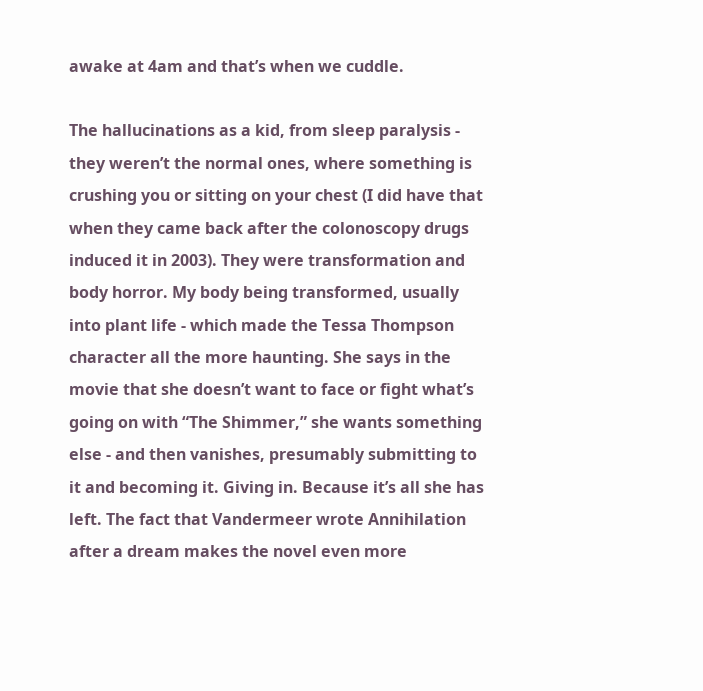awake at 4am and that’s when we cuddle.

The hallucinations as a kid, from sleep paralysis - they weren’t the normal ones, where something is crushing you or sitting on your chest (I did have that when they came back after the colonoscopy drugs induced it in 2003). They were transformation and body horror. My body being transformed, usually into plant life - which made the Tessa Thompson character all the more haunting. She says in the movie that she doesn’t want to face or fight what’s going on with “The Shimmer,” she wants something else - and then vanishes, presumably submitting to it and becoming it. Giving in. Because it’s all she has left. The fact that Vandermeer wrote Annihilation after a dream makes the novel even more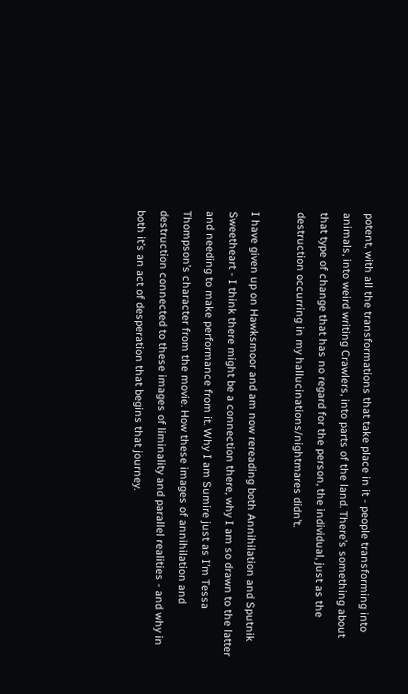potent, with all the transformations that take place in it - people transforming into animals, into weird writing Crawlers, into parts of the land. There’s something about that type of change that has no regard for the person, the individual, just as the destruction occurring in my hallucinations/nightmares didn’t.

I have given up on Hawksmoor and am now rereading both Annihilation and Sputnik Sweetheart - I think there might be a connection there, why I am so drawn to the latter and needing to make performance from it. Why I am Sumire just as I’m Tessa Thompson’s character from the movie. How these images of annihilation and destruction connected to these images of liminality and parallel realities - and why in both it’s an act of desperation that begins that journey.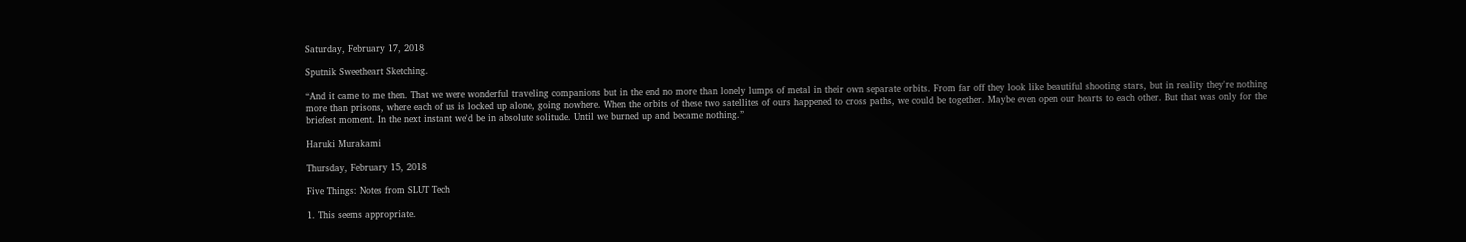Saturday, February 17, 2018

Sputnik Sweetheart Sketching.

“And it came to me then. That we were wonderful traveling companions but in the end no more than lonely lumps of metal in their own separate orbits. From far off they look like beautiful shooting stars, but in reality they're nothing more than prisons, where each of us is locked up alone, going nowhere. When the orbits of these two satellites of ours happened to cross paths, we could be together. Maybe even open our hearts to each other. But that was only for the briefest moment. In the next instant we'd be in absolute solitude. Until we burned up and became nothing.”

Haruki Murakami

Thursday, February 15, 2018

Five Things: Notes from SLUT Tech

1. This seems appropriate.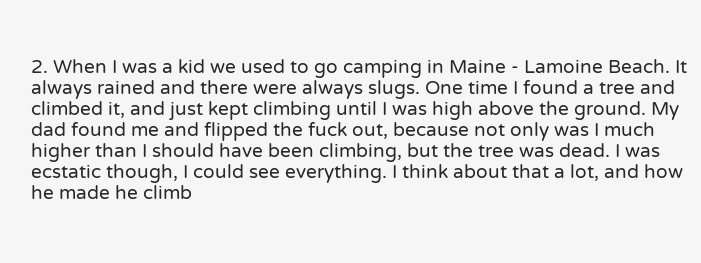2. When I was a kid we used to go camping in Maine - Lamoine Beach. It always rained and there were always slugs. One time I found a tree and climbed it, and just kept climbing until I was high above the ground. My dad found me and flipped the fuck out, because not only was I much higher than I should have been climbing, but the tree was dead. I was ecstatic though, I could see everything. I think about that a lot, and how he made he climb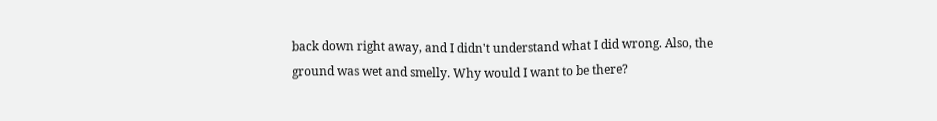back down right away, and I didn't understand what I did wrong. Also, the ground was wet and smelly. Why would I want to be there?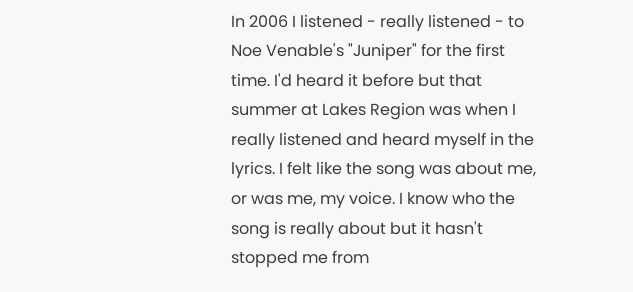In 2006 I listened - really listened - to Noe Venable's "Juniper" for the first time. I'd heard it before but that summer at Lakes Region was when I really listened and heard myself in the lyrics. I felt like the song was about me, or was me, my voice. I know who the song is really about but it hasn't stopped me from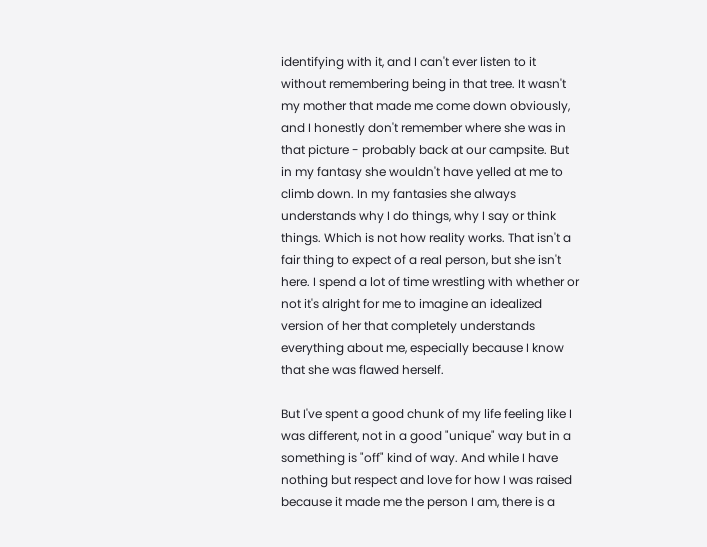identifying with it, and I can't ever listen to it without remembering being in that tree. It wasn't my mother that made me come down obviously, and I honestly don't remember where she was in that picture - probably back at our campsite. But in my fantasy she wouldn't have yelled at me to climb down. In my fantasies she always understands why I do things, why I say or think things. Which is not how reality works. That isn't a fair thing to expect of a real person, but she isn't here. I spend a lot of time wrestling with whether or not it's alright for me to imagine an idealized version of her that completely understands everything about me, especially because I know that she was flawed herself.

But I've spent a good chunk of my life feeling like I was different, not in a good "unique" way but in a something is "off" kind of way. And while I have nothing but respect and love for how I was raised because it made me the person I am, there is a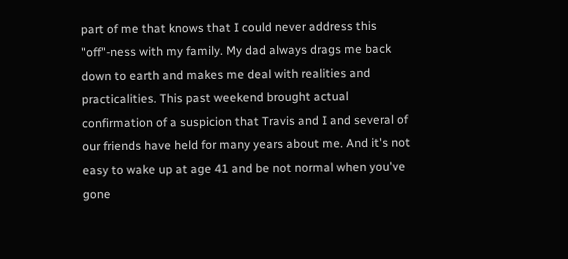part of me that knows that I could never address this "off"-ness with my family. My dad always drags me back down to earth and makes me deal with realities and practicalities. This past weekend brought actual confirmation of a suspicion that Travis and I and several of our friends have held for many years about me. And it's not easy to wake up at age 41 and be not normal when you've gone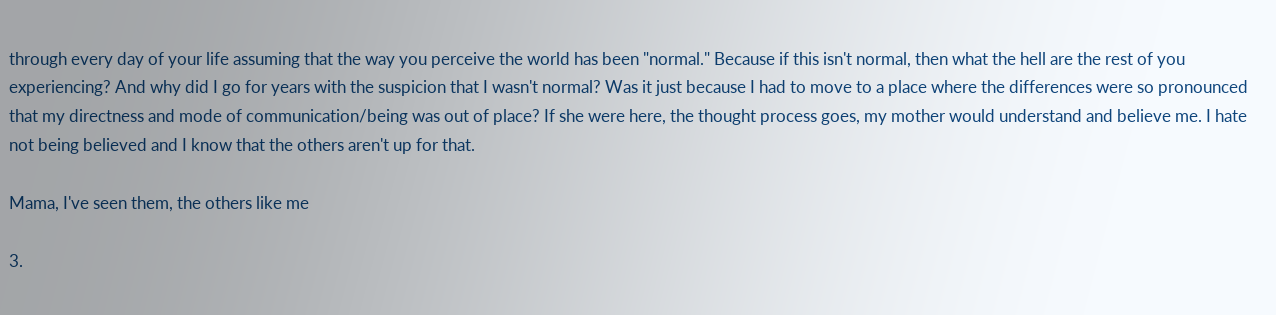through every day of your life assuming that the way you perceive the world has been "normal." Because if this isn't normal, then what the hell are the rest of you experiencing? And why did I go for years with the suspicion that I wasn't normal? Was it just because I had to move to a place where the differences were so pronounced that my directness and mode of communication/being was out of place? If she were here, the thought process goes, my mother would understand and believe me. I hate not being believed and I know that the others aren't up for that.

Mama, I've seen them, the others like me

3.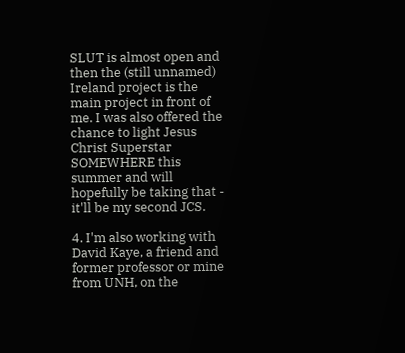SLUT is almost open and then the (still unnamed) Ireland project is the main project in front of me. I was also offered the chance to light Jesus Christ Superstar SOMEWHERE this summer and will hopefully be taking that - it'll be my second JCS.

4. I'm also working with David Kaye, a friend and former professor or mine from UNH, on the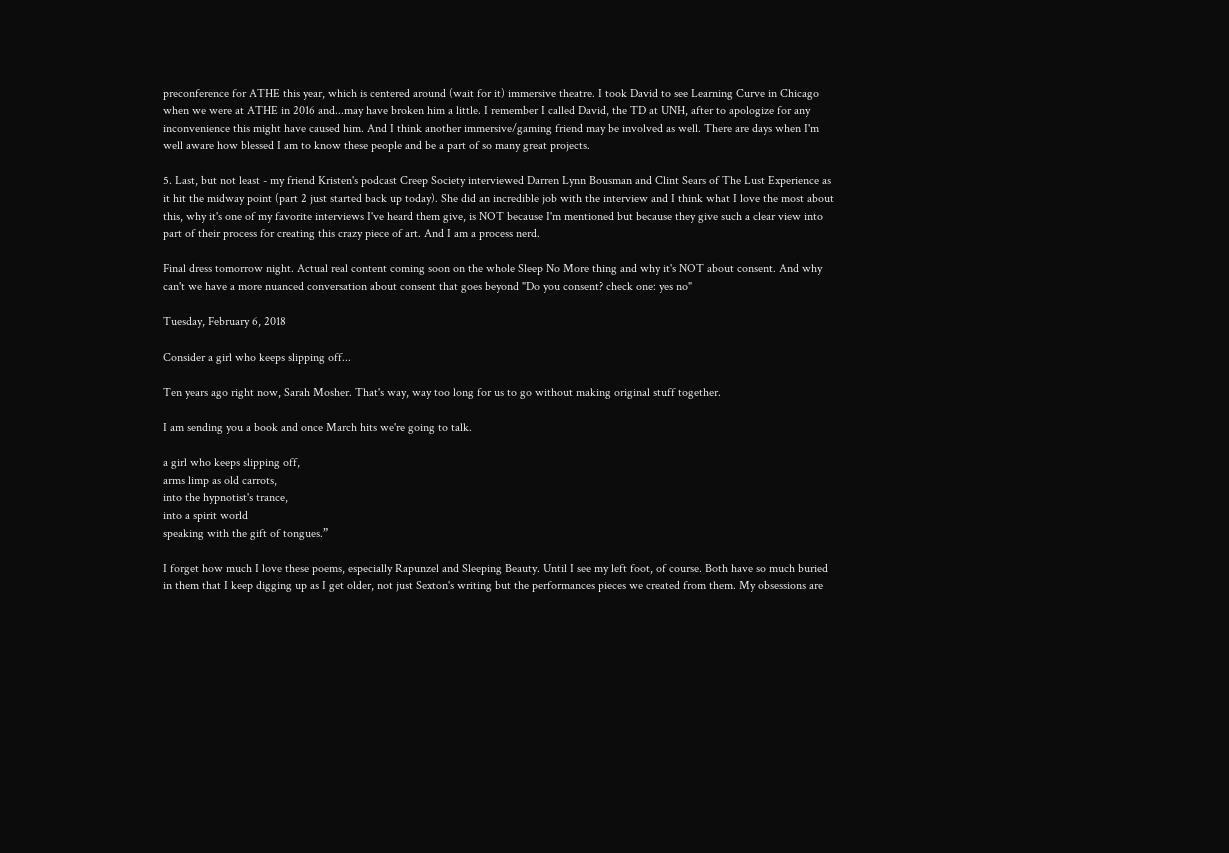preconference for ATHE this year, which is centered around (wait for it) immersive theatre. I took David to see Learning Curve in Chicago when we were at ATHE in 2016 and...may have broken him a little. I remember I called David, the TD at UNH, after to apologize for any inconvenience this might have caused him. And I think another immersive/gaming friend may be involved as well. There are days when I'm well aware how blessed I am to know these people and be a part of so many great projects.

5. Last, but not least - my friend Kristen's podcast Creep Society interviewed Darren Lynn Bousman and Clint Sears of The Lust Experience as it hit the midway point (part 2 just started back up today). She did an incredible job with the interview and I think what I love the most about this, why it's one of my favorite interviews I've heard them give, is NOT because I'm mentioned but because they give such a clear view into part of their process for creating this crazy piece of art. And I am a process nerd.

Final dress tomorrow night. Actual real content coming soon on the whole Sleep No More thing and why it's NOT about consent. And why can't we have a more nuanced conversation about consent that goes beyond "Do you consent? check one: yes no"

Tuesday, February 6, 2018

Consider a girl who keeps slipping off...

Ten years ago right now, Sarah Mosher. That's way, way too long for us to go without making original stuff together.

I am sending you a book and once March hits we're going to talk.

a girl who keeps slipping off,
arms limp as old carrots,
into the hypnotist's trance,
into a spirit world
speaking with the gift of tongues.”

I forget how much I love these poems, especially Rapunzel and Sleeping Beauty. Until I see my left foot, of course. Both have so much buried in them that I keep digging up as I get older, not just Sexton's writing but the performances pieces we created from them. My obsessions are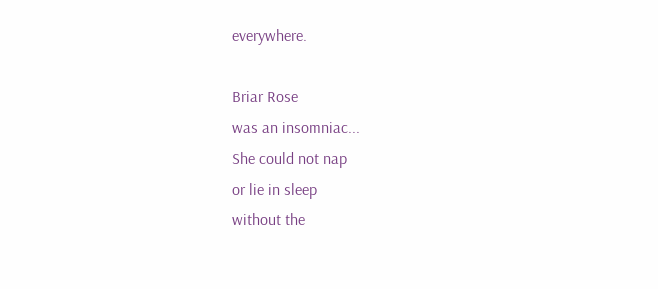everywhere.

Briar Rose
was an insomniac...
She could not nap
or lie in sleep
without the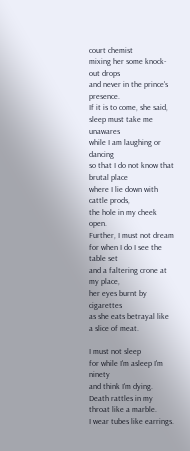court chemist
mixing her some knock-out drops
and never in the prince's presence.
If it is to come, she said,
sleep must take me unawares
while I am laughing or dancing
so that I do not know that brutal place
where I lie down with cattle prods,
the hole in my cheek open.
Further, I must not dream
for when I do I see the table set
and a faltering crone at my place,
her eyes burnt by cigarettes
as she eats betrayal like a slice of meat.

I must not sleep
for while I'm asleep I'm ninety
and think I'm dying.
Death rattles in my throat like a marble.
I wear tubes like earrings.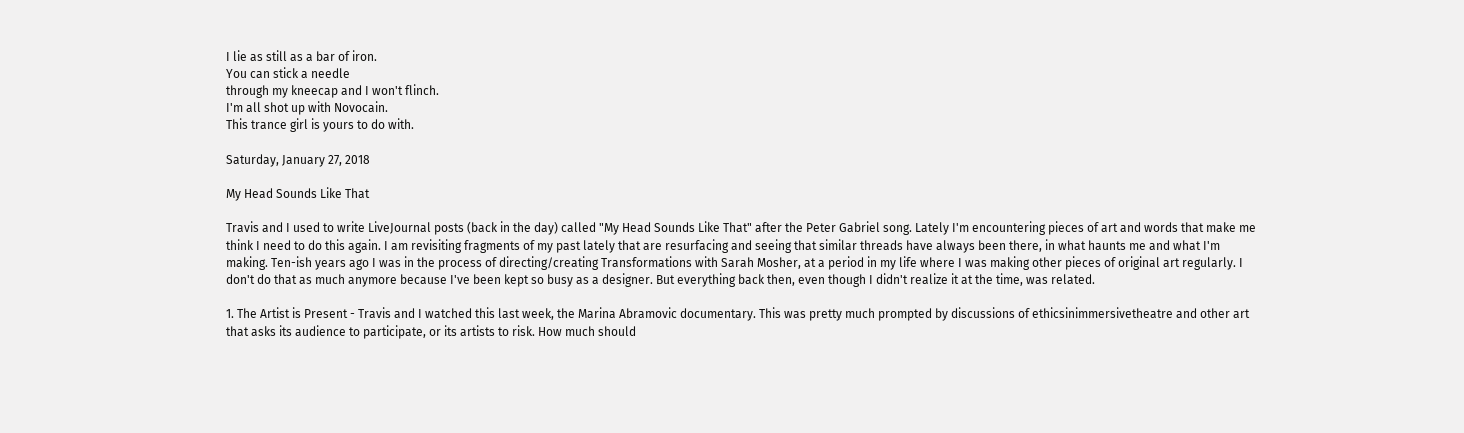I lie as still as a bar of iron.
You can stick a needle
through my kneecap and I won't flinch.
I'm all shot up with Novocain.
This trance girl is yours to do with.

Saturday, January 27, 2018

My Head Sounds Like That

Travis and I used to write LiveJournal posts (back in the day) called "My Head Sounds Like That" after the Peter Gabriel song. Lately I'm encountering pieces of art and words that make me think I need to do this again. I am revisiting fragments of my past lately that are resurfacing and seeing that similar threads have always been there, in what haunts me and what I'm making. Ten-ish years ago I was in the process of directing/creating Transformations with Sarah Mosher, at a period in my life where I was making other pieces of original art regularly. I don't do that as much anymore because I've been kept so busy as a designer. But everything back then, even though I didn't realize it at the time, was related.

1. The Artist is Present - Travis and I watched this last week, the Marina Abramovic documentary. This was pretty much prompted by discussions of ethicsinimmersivetheatre and other art that asks its audience to participate, or its artists to risk. How much should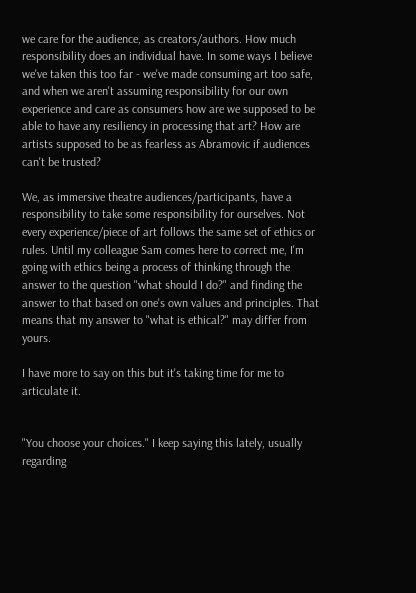we care for the audience, as creators/authors. How much responsibility does an individual have. In some ways I believe we've taken this too far - we've made consuming art too safe, and when we aren't assuming responsibility for our own experience and care as consumers how are we supposed to be able to have any resiliency in processing that art? How are artists supposed to be as fearless as Abramovic if audiences can't be trusted?

We, as immersive theatre audiences/participants, have a responsibility to take some responsibility for ourselves. Not every experience/piece of art follows the same set of ethics or rules. Until my colleague Sam comes here to correct me, I'm going with ethics being a process of thinking through the answer to the question "what should I do?" and finding the answer to that based on one's own values and principles. That means that my answer to "what is ethical?" may differ from yours.

I have more to say on this but it's taking time for me to articulate it.


"You choose your choices." I keep saying this lately, usually regarding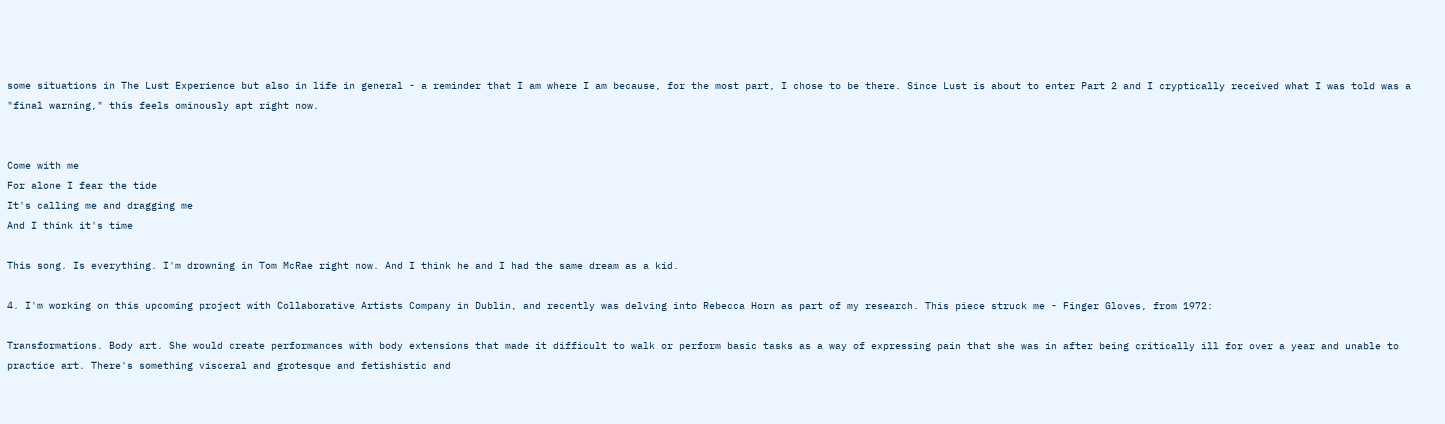some situations in The Lust Experience but also in life in general - a reminder that I am where I am because, for the most part, I chose to be there. Since Lust is about to enter Part 2 and I cryptically received what I was told was a "final warning," this feels ominously apt right now.


Come with me
For alone I fear the tide
It's calling me and dragging me
And I think it's time

This song. Is everything. I'm drowning in Tom McRae right now. And I think he and I had the same dream as a kid.

4. I'm working on this upcoming project with Collaborative Artists Company in Dublin, and recently was delving into Rebecca Horn as part of my research. This piece struck me - Finger Gloves, from 1972:

Transformations. Body art. She would create performances with body extensions that made it difficult to walk or perform basic tasks as a way of expressing pain that she was in after being critically ill for over a year and unable to practice art. There's something visceral and grotesque and fetishistic and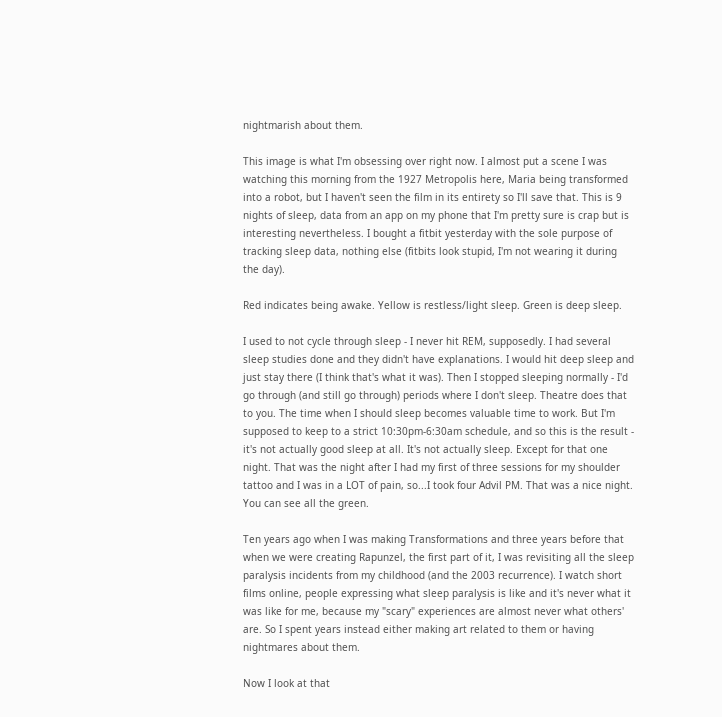nightmarish about them.

This image is what I'm obsessing over right now. I almost put a scene I was watching this morning from the 1927 Metropolis here, Maria being transformed into a robot, but I haven't seen the film in its entirety so I'll save that. This is 9 nights of sleep, data from an app on my phone that I'm pretty sure is crap but is interesting nevertheless. I bought a fitbit yesterday with the sole purpose of tracking sleep data, nothing else (fitbits look stupid, I'm not wearing it during the day).

Red indicates being awake. Yellow is restless/light sleep. Green is deep sleep.

I used to not cycle through sleep - I never hit REM, supposedly. I had several sleep studies done and they didn't have explanations. I would hit deep sleep and just stay there (I think that's what it was). Then I stopped sleeping normally - I'd go through (and still go through) periods where I don't sleep. Theatre does that to you. The time when I should sleep becomes valuable time to work. But I'm supposed to keep to a strict 10:30pm-6:30am schedule, and so this is the result - it's not actually good sleep at all. It's not actually sleep. Except for that one night. That was the night after I had my first of three sessions for my shoulder tattoo and I was in a LOT of pain, so...I took four Advil PM. That was a nice night. You can see all the green.

Ten years ago when I was making Transformations and three years before that when we were creating Rapunzel, the first part of it, I was revisiting all the sleep paralysis incidents from my childhood (and the 2003 recurrence). I watch short films online, people expressing what sleep paralysis is like and it's never what it was like for me, because my "scary" experiences are almost never what others' are. So I spent years instead either making art related to them or having nightmares about them.

Now I look at that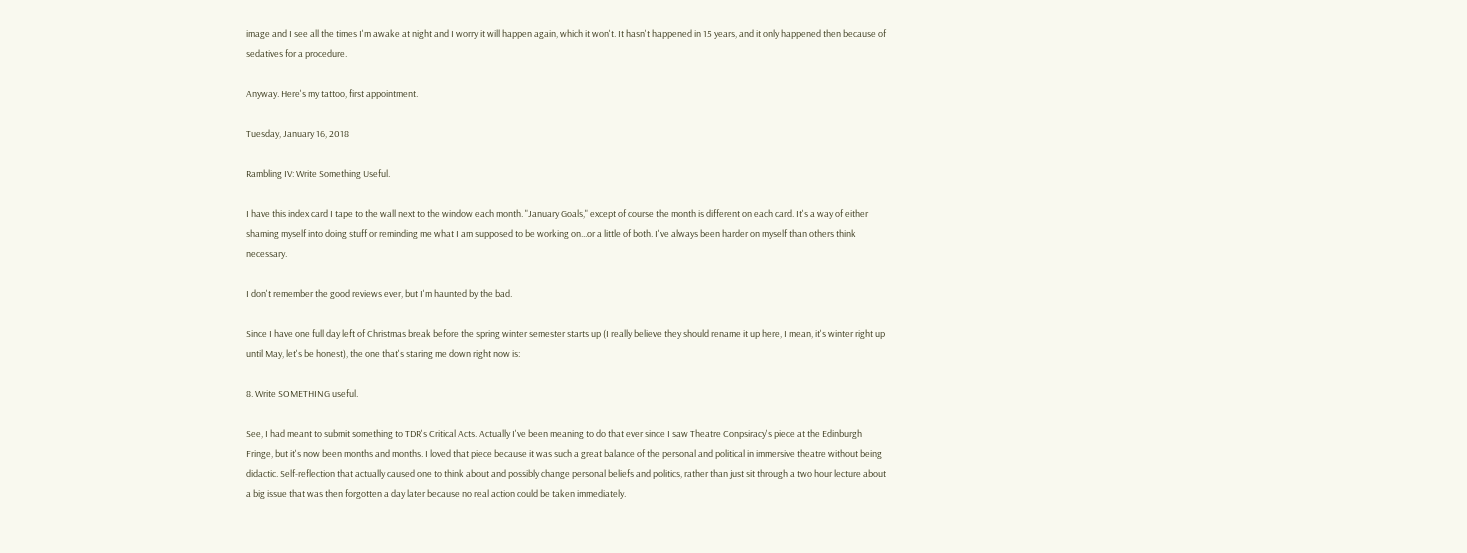image and I see all the times I'm awake at night and I worry it will happen again, which it won't. It hasn't happened in 15 years, and it only happened then because of sedatives for a procedure.

Anyway. Here's my tattoo, first appointment.

Tuesday, January 16, 2018

Rambling IV: Write Something Useful.

I have this index card I tape to the wall next to the window each month. "January Goals," except of course the month is different on each card. It's a way of either shaming myself into doing stuff or reminding me what I am supposed to be working on...or a little of both. I've always been harder on myself than others think necessary.

I don't remember the good reviews ever, but I'm haunted by the bad.

Since I have one full day left of Christmas break before the spring winter semester starts up (I really believe they should rename it up here, I mean, it's winter right up until May, let's be honest), the one that's staring me down right now is:

8. Write SOMETHING useful.

See, I had meant to submit something to TDR's Critical Acts. Actually I've been meaning to do that ever since I saw Theatre Conpsiracy's piece at the Edinburgh Fringe, but it's now been months and months. I loved that piece because it was such a great balance of the personal and political in immersive theatre without being didactic. Self-reflection that actually caused one to think about and possibly change personal beliefs and politics, rather than just sit through a two hour lecture about a big issue that was then forgotten a day later because no real action could be taken immediately.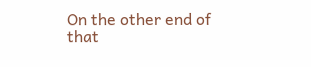On the other end of that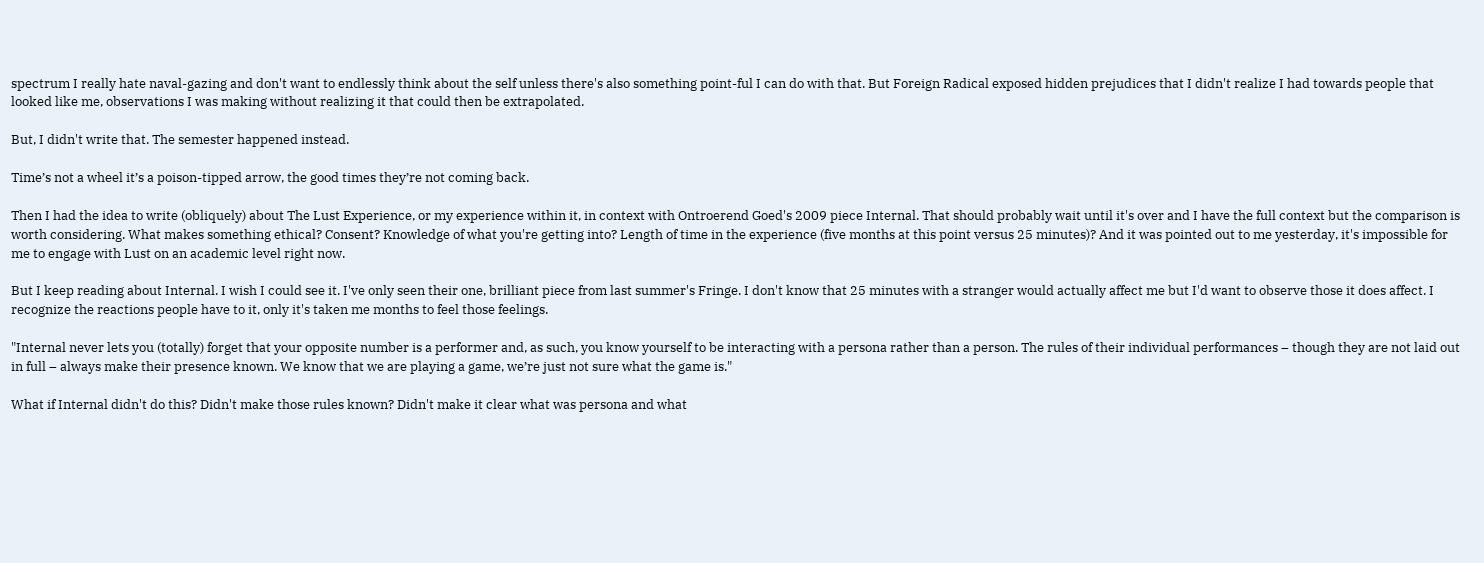spectrum I really hate naval-gazing and don't want to endlessly think about the self unless there's also something point-ful I can do with that. But Foreign Radical exposed hidden prejudices that I didn't realize I had towards people that looked like me, observations I was making without realizing it that could then be extrapolated.

But, I didn't write that. The semester happened instead.

Time’s not a wheel it’s a poison-tipped arrow, the good times they’re not coming back.

Then I had the idea to write (obliquely) about The Lust Experience, or my experience within it, in context with Ontroerend Goed's 2009 piece Internal. That should probably wait until it's over and I have the full context but the comparison is worth considering. What makes something ethical? Consent? Knowledge of what you're getting into? Length of time in the experience (five months at this point versus 25 minutes)? And it was pointed out to me yesterday, it's impossible for me to engage with Lust on an academic level right now.

But I keep reading about Internal. I wish I could see it. I've only seen their one, brilliant piece from last summer's Fringe. I don't know that 25 minutes with a stranger would actually affect me but I'd want to observe those it does affect. I recognize the reactions people have to it, only it's taken me months to feel those feelings.

"Internal never lets you (totally) forget that your opposite number is a performer and, as such, you know yourself to be interacting with a persona rather than a person. The rules of their individual performances – though they are not laid out in full – always make their presence known. We know that we are playing a game, we’re just not sure what the game is."

What if Internal didn't do this? Didn't make those rules known? Didn't make it clear what was persona and what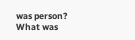was person? What was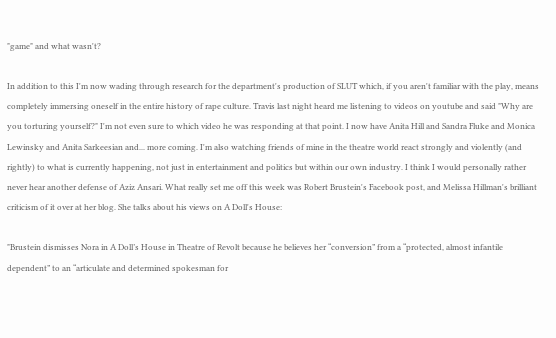"game" and what wasn't?

In addition to this I'm now wading through research for the department's production of SLUT which, if you aren't familiar with the play, means completely immersing oneself in the entire history of rape culture. Travis last night heard me listening to videos on youtube and said "Why are you torturing yourself?" I'm not even sure to which video he was responding at that point. I now have Anita Hill and Sandra Fluke and Monica Lewinsky and Anita Sarkeesian and... more coming. I'm also watching friends of mine in the theatre world react strongly and violently (and rightly) to what is currently happening, not just in entertainment and politics but within our own industry. I think I would personally rather never hear another defense of Aziz Ansari. What really set me off this week was Robert Brustein's Facebook post, and Melissa Hillman's brilliant criticism of it over at her blog. She talks about his views on A Doll's House:

"Brustein dismisses Nora in A Doll’s House in Theatre of Revolt because he believes her “conversion” from a “protected, almost infantile dependent” to an “articulate and determined spokesman for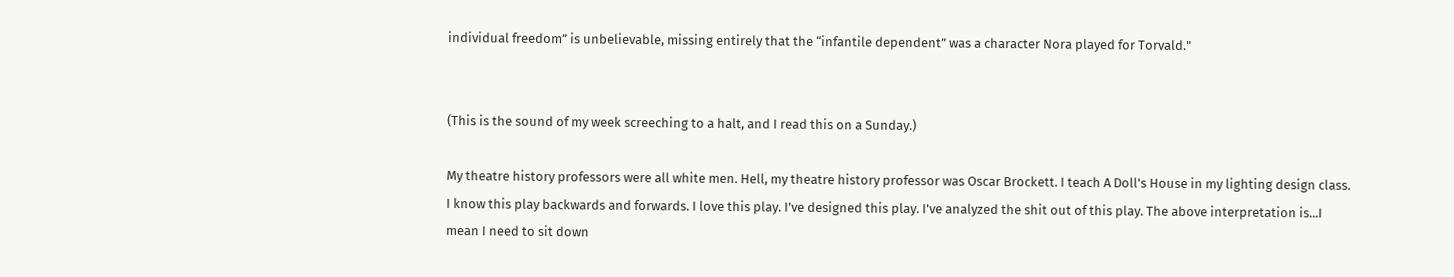individual freedom” is unbelievable, missing entirely that the “infantile dependent” was a character Nora played for Torvald."


(This is the sound of my week screeching to a halt, and I read this on a Sunday.)

My theatre history professors were all white men. Hell, my theatre history professor was Oscar Brockett. I teach A Doll's House in my lighting design class. I know this play backwards and forwards. I love this play. I've designed this play. I've analyzed the shit out of this play. The above interpretation is...I mean I need to sit down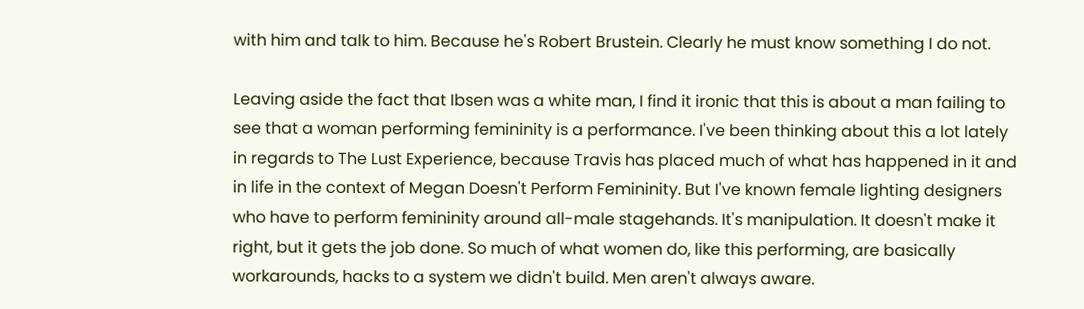with him and talk to him. Because he's Robert Brustein. Clearly he must know something I do not.

Leaving aside the fact that Ibsen was a white man, I find it ironic that this is about a man failing to see that a woman performing femininity is a performance. I've been thinking about this a lot lately in regards to The Lust Experience, because Travis has placed much of what has happened in it and in life in the context of Megan Doesn't Perform Femininity. But I've known female lighting designers who have to perform femininity around all-male stagehands. It's manipulation. It doesn't make it right, but it gets the job done. So much of what women do, like this performing, are basically workarounds, hacks to a system we didn't build. Men aren't always aware.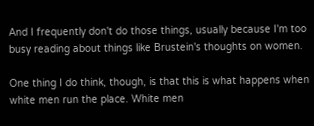And I frequently don't do those things, usually because I'm too busy reading about things like Brustein's thoughts on women.

One thing I do think, though, is that this is what happens when white men run the place. White men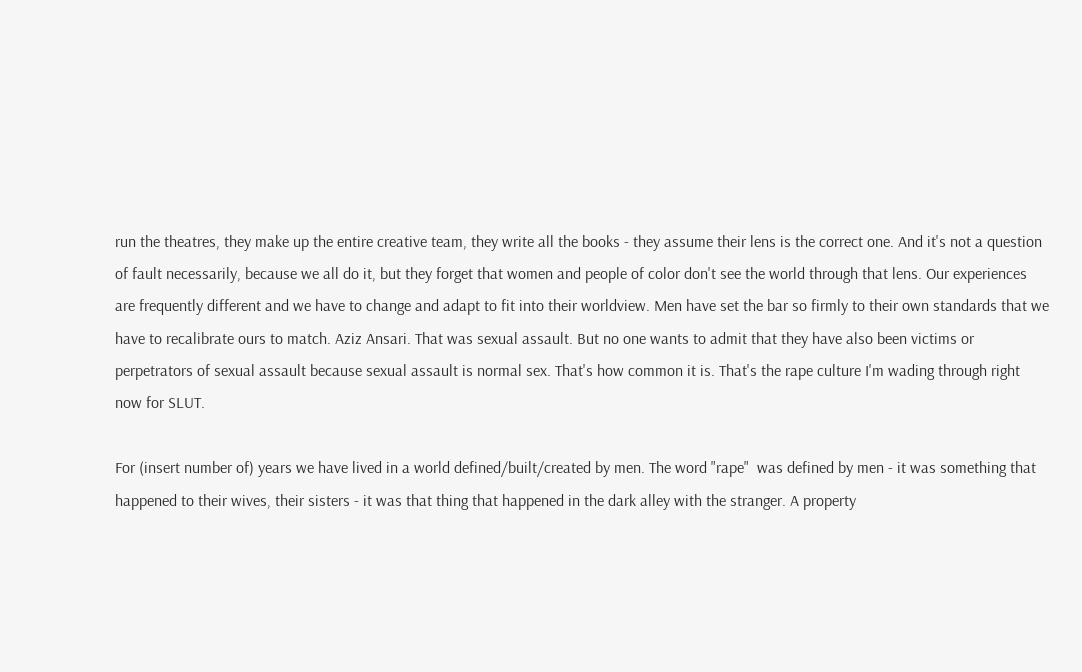run the theatres, they make up the entire creative team, they write all the books - they assume their lens is the correct one. And it's not a question of fault necessarily, because we all do it, but they forget that women and people of color don't see the world through that lens. Our experiences are frequently different and we have to change and adapt to fit into their worldview. Men have set the bar so firmly to their own standards that we have to recalibrate ours to match. Aziz Ansari. That was sexual assault. But no one wants to admit that they have also been victims or perpetrators of sexual assault because sexual assault is normal sex. That's how common it is. That's the rape culture I'm wading through right now for SLUT.

For (insert number of) years we have lived in a world defined/built/created by men. The word "rape"  was defined by men - it was something that happened to their wives, their sisters - it was that thing that happened in the dark alley with the stranger. A property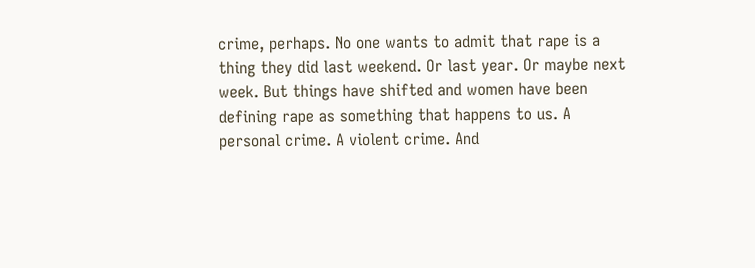crime, perhaps. No one wants to admit that rape is a thing they did last weekend. Or last year. Or maybe next week. But things have shifted and women have been defining rape as something that happens to us. A personal crime. A violent crime. And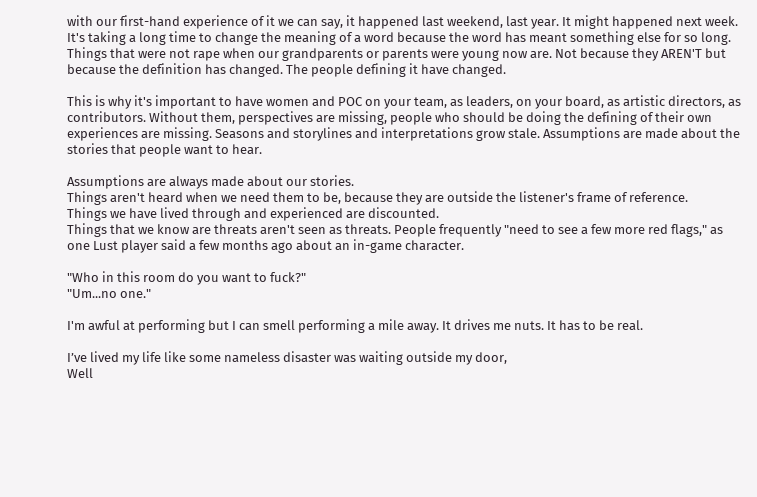with our first-hand experience of it we can say, it happened last weekend, last year. It might happened next week. It's taking a long time to change the meaning of a word because the word has meant something else for so long. Things that were not rape when our grandparents or parents were young now are. Not because they AREN'T but because the definition has changed. The people defining it have changed.

This is why it's important to have women and POC on your team, as leaders, on your board, as artistic directors, as contributors. Without them, perspectives are missing, people who should be doing the defining of their own experiences are missing. Seasons and storylines and interpretations grow stale. Assumptions are made about the stories that people want to hear.

Assumptions are always made about our stories.
Things aren't heard when we need them to be, because they are outside the listener's frame of reference.
Things we have lived through and experienced are discounted.
Things that we know are threats aren't seen as threats. People frequently "need to see a few more red flags," as one Lust player said a few months ago about an in-game character.

"Who in this room do you want to fuck?"
"Um...no one."

I'm awful at performing but I can smell performing a mile away. It drives me nuts. It has to be real.

I’ve lived my life like some nameless disaster was waiting outside my door,
Well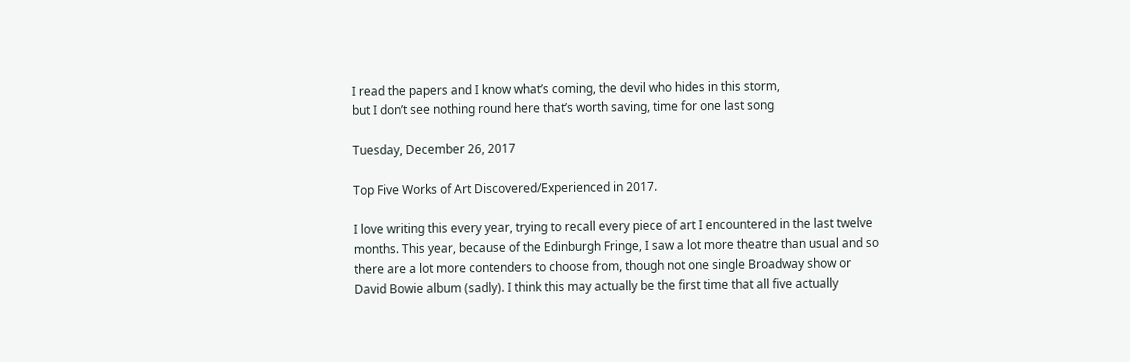I read the papers and I know what’s coming, the devil who hides in this storm,
but I don’t see nothing round here that’s worth saving, time for one last song

Tuesday, December 26, 2017

Top Five Works of Art Discovered/Experienced in 2017.

I love writing this every year, trying to recall every piece of art I encountered in the last twelve months. This year, because of the Edinburgh Fringe, I saw a lot more theatre than usual and so there are a lot more contenders to choose from, though not one single Broadway show or David Bowie album (sadly). I think this may actually be the first time that all five actually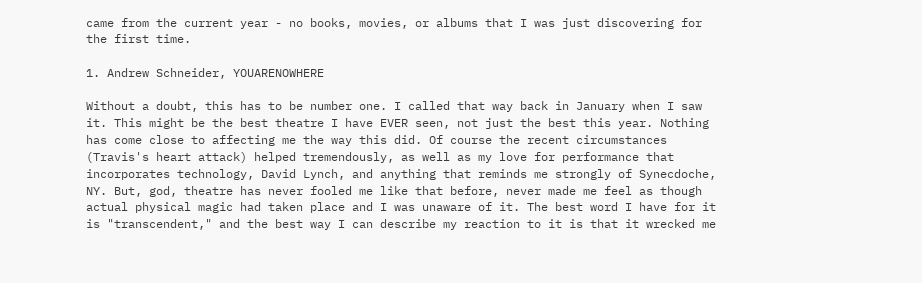came from the current year - no books, movies, or albums that I was just discovering for the first time.

1. Andrew Schneider, YOUARENOWHERE

Without a doubt, this has to be number one. I called that way back in January when I saw it. This might be the best theatre I have EVER seen, not just the best this year. Nothing has come close to affecting me the way this did. Of course the recent circumstances (Travis's heart attack) helped tremendously, as well as my love for performance that incorporates technology, David Lynch, and anything that reminds me strongly of Synecdoche, NY. But, god, theatre has never fooled me like that before, never made me feel as though actual physical magic had taken place and I was unaware of it. The best word I have for it is "transcendent," and the best way I can describe my reaction to it is that it wrecked me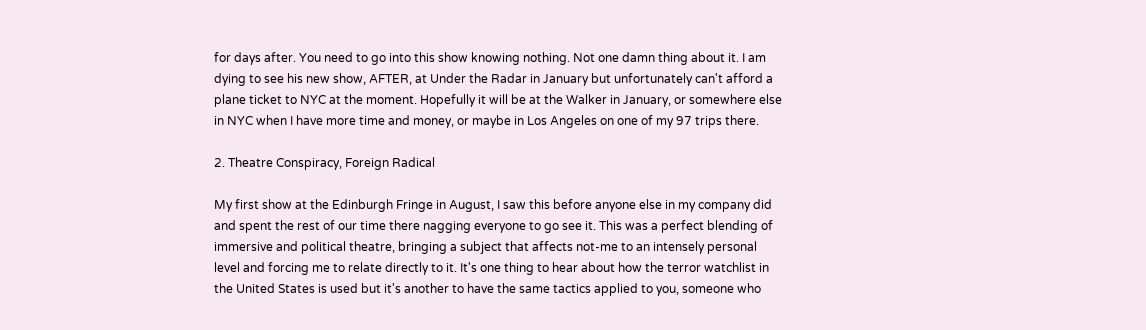for days after. You need to go into this show knowing nothing. Not one damn thing about it. I am dying to see his new show, AFTER, at Under the Radar in January but unfortunately can't afford a plane ticket to NYC at the moment. Hopefully it will be at the Walker in January, or somewhere else in NYC when I have more time and money, or maybe in Los Angeles on one of my 97 trips there.

2. Theatre Conspiracy, Foreign Radical

My first show at the Edinburgh Fringe in August, I saw this before anyone else in my company did and spent the rest of our time there nagging everyone to go see it. This was a perfect blending of immersive and political theatre, bringing a subject that affects not-me to an intensely personal level and forcing me to relate directly to it. It's one thing to hear about how the terror watchlist in the United States is used but it's another to have the same tactics applied to you, someone who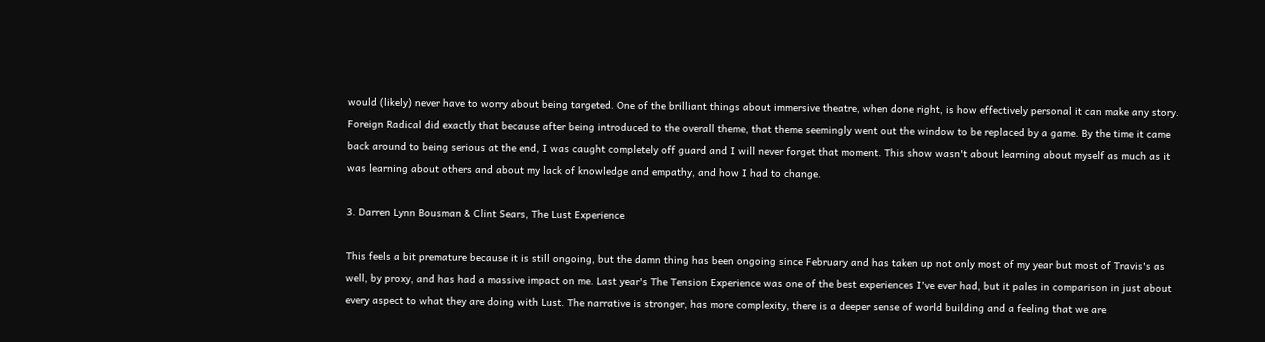would (likely) never have to worry about being targeted. One of the brilliant things about immersive theatre, when done right, is how effectively personal it can make any story. Foreign Radical did exactly that because after being introduced to the overall theme, that theme seemingly went out the window to be replaced by a game. By the time it came back around to being serious at the end, I was caught completely off guard and I will never forget that moment. This show wasn't about learning about myself as much as it was learning about others and about my lack of knowledge and empathy, and how I had to change.

3. Darren Lynn Bousman & Clint Sears, The Lust Experience

This feels a bit premature because it is still ongoing, but the damn thing has been ongoing since February and has taken up not only most of my year but most of Travis's as well, by proxy, and has had a massive impact on me. Last year's The Tension Experience was one of the best experiences I've ever had, but it pales in comparison in just about every aspect to what they are doing with Lust. The narrative is stronger, has more complexity, there is a deeper sense of world building and a feeling that we are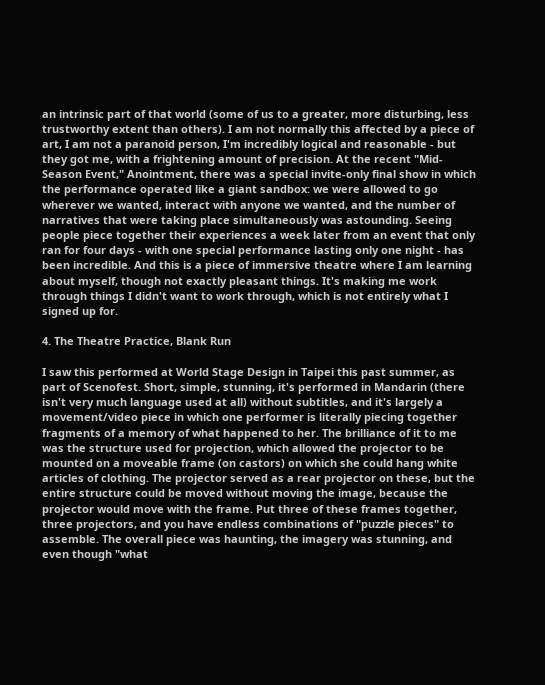an intrinsic part of that world (some of us to a greater, more disturbing, less trustworthy extent than others). I am not normally this affected by a piece of art, I am not a paranoid person, I'm incredibly logical and reasonable - but they got me, with a frightening amount of precision. At the recent "Mid-Season Event," Anointment, there was a special invite-only final show in which the performance operated like a giant sandbox: we were allowed to go wherever we wanted, interact with anyone we wanted, and the number of narratives that were taking place simultaneously was astounding. Seeing people piece together their experiences a week later from an event that only ran for four days - with one special performance lasting only one night - has been incredible. And this is a piece of immersive theatre where I am learning about myself, though not exactly pleasant things. It's making me work through things I didn't want to work through, which is not entirely what I signed up for.

4. The Theatre Practice, Blank Run

I saw this performed at World Stage Design in Taipei this past summer, as part of Scenofest. Short, simple, stunning, it's performed in Mandarin (there isn't very much language used at all) without subtitles, and it's largely a movement/video piece in which one performer is literally piecing together fragments of a memory of what happened to her. The brilliance of it to me was the structure used for projection, which allowed the projector to be mounted on a moveable frame (on castors) on which she could hang white articles of clothing. The projector served as a rear projector on these, but the entire structure could be moved without moving the image, because the projector would move with the frame. Put three of these frames together, three projectors, and you have endless combinations of "puzzle pieces" to assemble. The overall piece was haunting, the imagery was stunning, and even though "what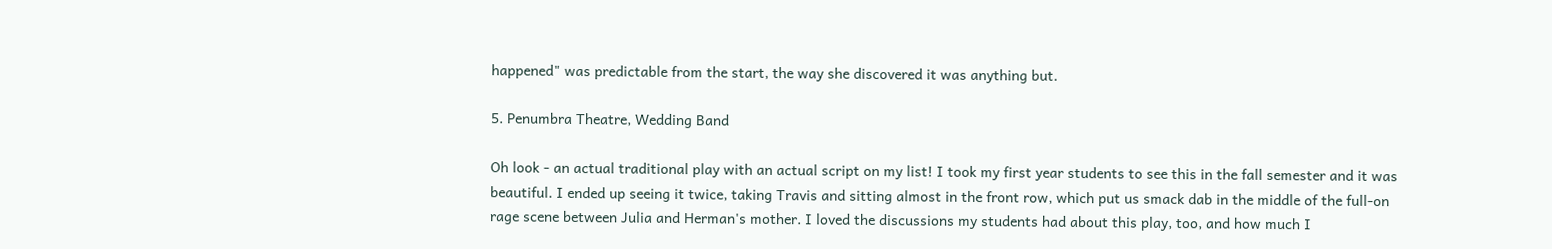happened" was predictable from the start, the way she discovered it was anything but.

5. Penumbra Theatre, Wedding Band

Oh look - an actual traditional play with an actual script on my list! I took my first year students to see this in the fall semester and it was beautiful. I ended up seeing it twice, taking Travis and sitting almost in the front row, which put us smack dab in the middle of the full-on rage scene between Julia and Herman's mother. I loved the discussions my students had about this play, too, and how much I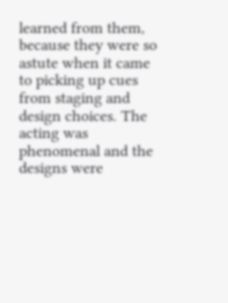learned from them, because they were so astute when it came to picking up cues from staging and design choices. The acting was phenomenal and the designs were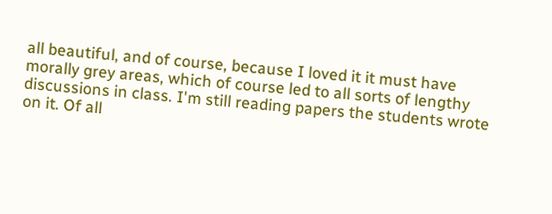all beautiful, and of course, because I loved it it must have morally grey areas, which of course led to all sorts of lengthy discussions in class. I'm still reading papers the students wrote on it. Of all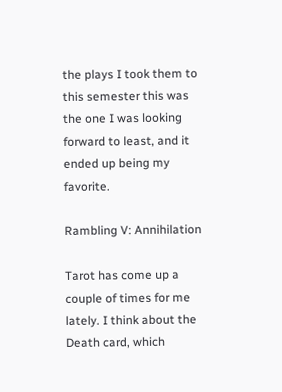the plays I took them to this semester this was the one I was looking forward to least, and it ended up being my favorite.

Rambling V: Annihilation

Tarot has come up a couple of times for me lately. I think about the Death card, which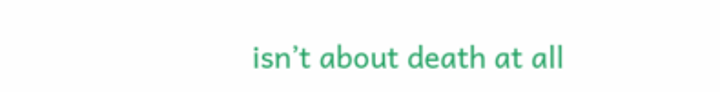isn’t about death at all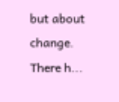but about change. There h...